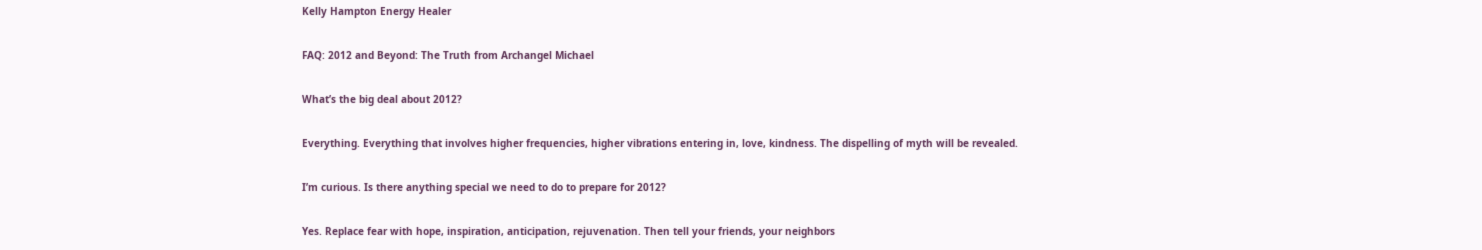Kelly Hampton Energy Healer

FAQ: 2012 and Beyond: The Truth from Archangel Michael

What’s the big deal about 2012?

Everything. Everything that involves higher frequencies, higher vibrations entering in, love, kindness. The dispelling of myth will be revealed.

I’m curious. Is there anything special we need to do to prepare for 2012?

Yes. Replace fear with hope, inspiration, anticipation, rejuvenation. Then tell your friends, your neighbors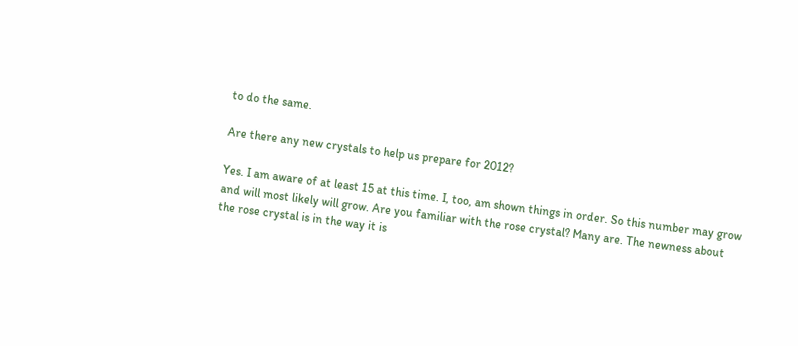to do the same.

Are there any new crystals to help us prepare for 2012?

Yes. I am aware of at least 15 at this time. I, too, am shown things in order. So this number may grow and will most likely will grow. Are you familiar with the rose crystal? Many are. The newness about the rose crystal is in the way it is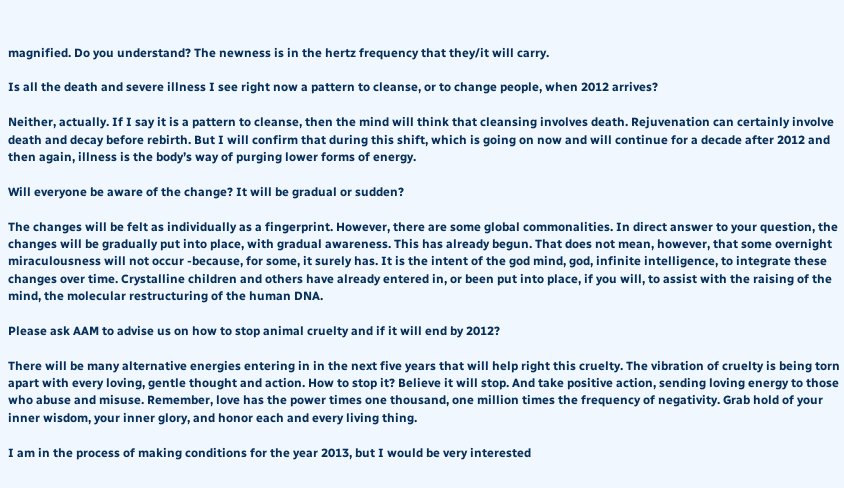magnified. Do you understand? The newness is in the hertz frequency that they/it will carry.

Is all the death and severe illness I see right now a pattern to cleanse, or to change people, when 2012 arrives?

Neither, actually. If I say it is a pattern to cleanse, then the mind will think that cleansing involves death. Rejuvenation can certainly involve death and decay before rebirth. But I will confirm that during this shift, which is going on now and will continue for a decade after 2012 and then again, illness is the body’s way of purging lower forms of energy.

Will everyone be aware of the change? It will be gradual or sudden?

The changes will be felt as individually as a fingerprint. However, there are some global commonalities. In direct answer to your question, the changes will be gradually put into place, with gradual awareness. This has already begun. That does not mean, however, that some overnight miraculousness will not occur -because, for some, it surely has. It is the intent of the god mind, god, infinite intelligence, to integrate these changes over time. Crystalline children and others have already entered in, or been put into place, if you will, to assist with the raising of the mind, the molecular restructuring of the human DNA.

Please ask AAM to advise us on how to stop animal cruelty and if it will end by 2012?

There will be many alternative energies entering in in the next five years that will help right this cruelty. The vibration of cruelty is being torn apart with every loving, gentle thought and action. How to stop it? Believe it will stop. And take positive action, sending loving energy to those who abuse and misuse. Remember, love has the power times one thousand, one million times the frequency of negativity. Grab hold of your inner wisdom, your inner glory, and honor each and every living thing.

I am in the process of making conditions for the year 2013, but I would be very interested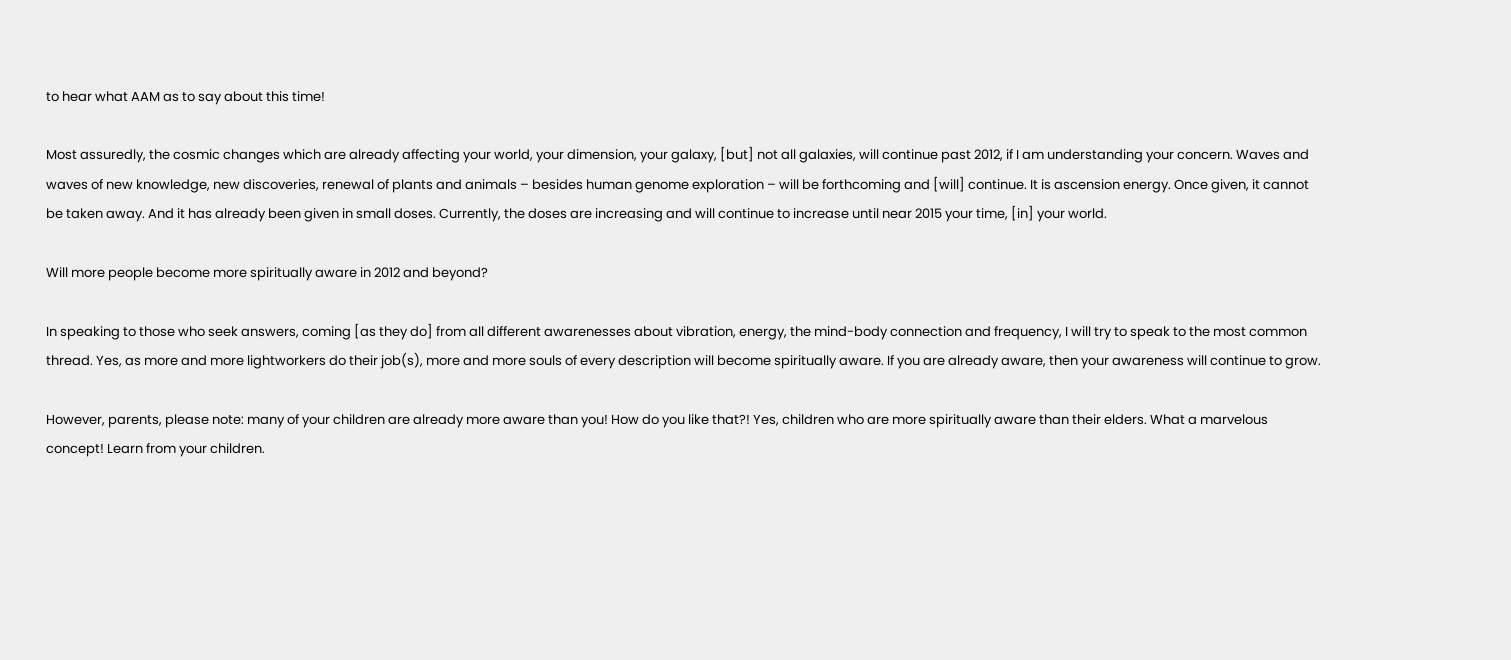to hear what AAM as to say about this time!

Most assuredly, the cosmic changes which are already affecting your world, your dimension, your galaxy, [but] not all galaxies, will continue past 2012, if I am understanding your concern. Waves and waves of new knowledge, new discoveries, renewal of plants and animals – besides human genome exploration – will be forthcoming and [will] continue. It is ascension energy. Once given, it cannot be taken away. And it has already been given in small doses. Currently, the doses are increasing and will continue to increase until near 2015 your time, [in] your world.

Will more people become more spiritually aware in 2012 and beyond?

In speaking to those who seek answers, coming [as they do] from all different awarenesses about vibration, energy, the mind-body connection and frequency, I will try to speak to the most common thread. Yes, as more and more lightworkers do their job(s), more and more souls of every description will become spiritually aware. If you are already aware, then your awareness will continue to grow.

However, parents, please note: many of your children are already more aware than you! How do you like that?! Yes, children who are more spiritually aware than their elders. What a marvelous concept! Learn from your children.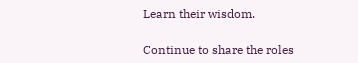Learn their wisdom.

Continue to share the roles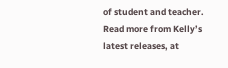of student and teacher.
Read more from Kelly’s latest releases, at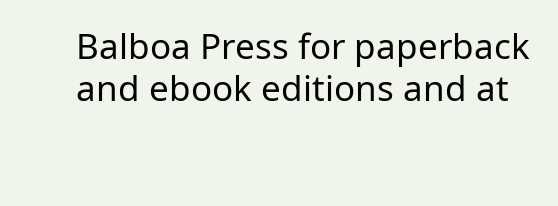Balboa Press for paperback and ebook editions and at